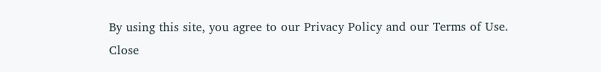By using this site, you agree to our Privacy Policy and our Terms of Use. Close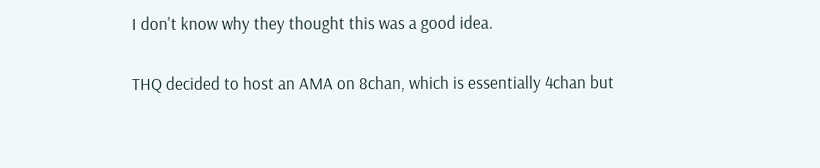I don't know why they thought this was a good idea.

THQ decided to host an AMA on 8chan, which is essentially 4chan but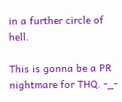in a further circle of hell.

This is gonna be a PR nightmare for THQ. -_-